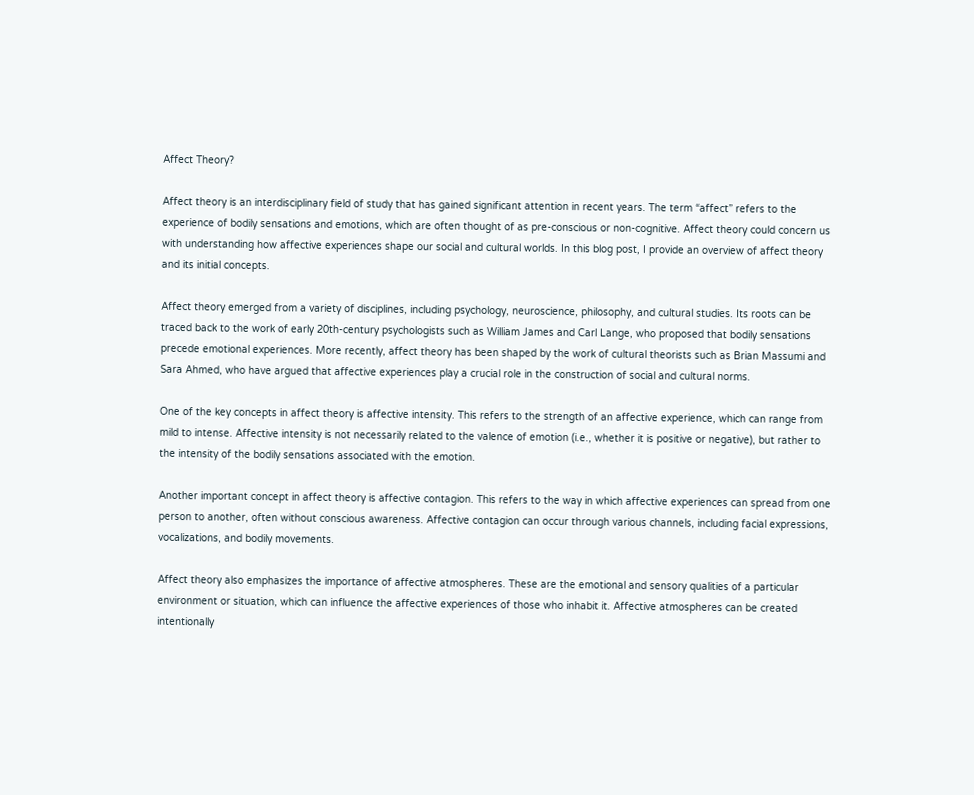Affect Theory?

Affect theory is an interdisciplinary field of study that has gained significant attention in recent years. The term “affect” refers to the experience of bodily sensations and emotions, which are often thought of as pre-conscious or non-cognitive. Affect theory could concern us with understanding how affective experiences shape our social and cultural worlds. In this blog post, I provide an overview of affect theory and its initial concepts.

Affect theory emerged from a variety of disciplines, including psychology, neuroscience, philosophy, and cultural studies. Its roots can be traced back to the work of early 20th-century psychologists such as William James and Carl Lange, who proposed that bodily sensations precede emotional experiences. More recently, affect theory has been shaped by the work of cultural theorists such as Brian Massumi and Sara Ahmed, who have argued that affective experiences play a crucial role in the construction of social and cultural norms.

One of the key concepts in affect theory is affective intensity. This refers to the strength of an affective experience, which can range from mild to intense. Affective intensity is not necessarily related to the valence of emotion (i.e., whether it is positive or negative), but rather to the intensity of the bodily sensations associated with the emotion.

Another important concept in affect theory is affective contagion. This refers to the way in which affective experiences can spread from one person to another, often without conscious awareness. Affective contagion can occur through various channels, including facial expressions, vocalizations, and bodily movements.

Affect theory also emphasizes the importance of affective atmospheres. These are the emotional and sensory qualities of a particular environment or situation, which can influence the affective experiences of those who inhabit it. Affective atmospheres can be created intentionally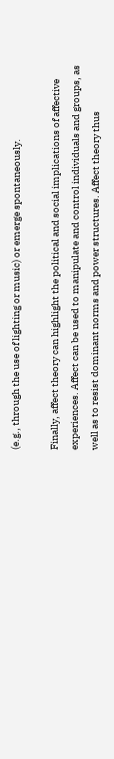(e.g., through the use of lighting or music) or emerge spontaneously.

Finally, affect theory can highlight the political and social implications of affective experiences. Affect can be used to manipulate and control individuals and groups, as well as to resist dominant norms and power structures. Affect theory thus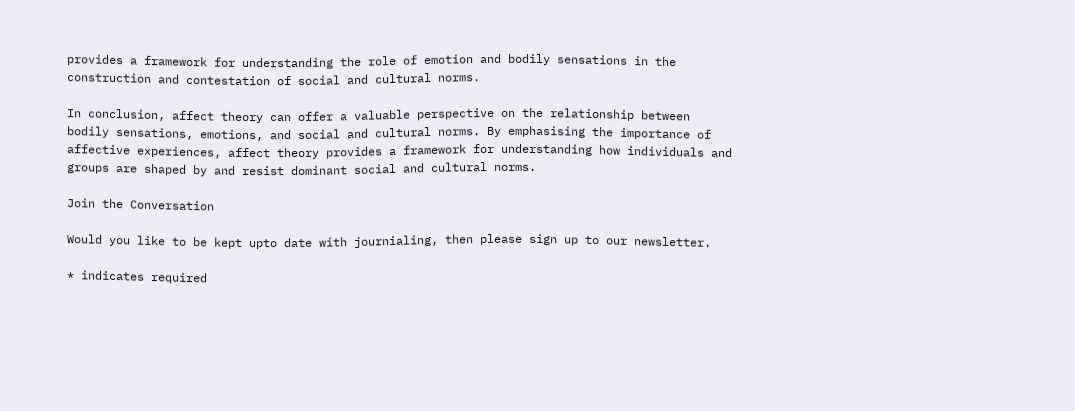provides a framework for understanding the role of emotion and bodily sensations in the construction and contestation of social and cultural norms.

In conclusion, affect theory can offer a valuable perspective on the relationship between bodily sensations, emotions, and social and cultural norms. By emphasising the importance of affective experiences, affect theory provides a framework for understanding how individuals and groups are shaped by and resist dominant social and cultural norms.

Join the Conversation

Would you like to be kept upto date with journialing, then please sign up to our newsletter.

* indicates required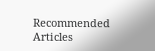Recommended Articles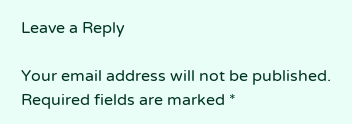Leave a Reply

Your email address will not be published. Required fields are marked *